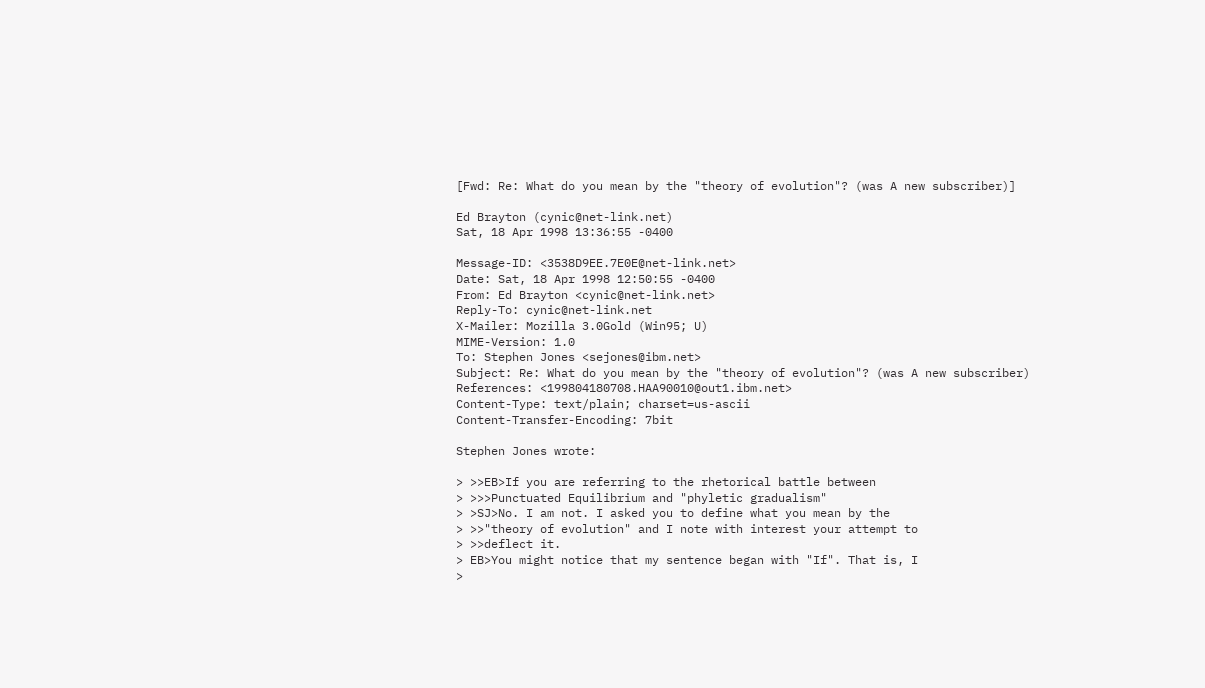[Fwd: Re: What do you mean by the "theory of evolution"? (was A new subscriber)]

Ed Brayton (cynic@net-link.net)
Sat, 18 Apr 1998 13:36:55 -0400

Message-ID: <3538D9EE.7E0E@net-link.net>
Date: Sat, 18 Apr 1998 12:50:55 -0400
From: Ed Brayton <cynic@net-link.net>
Reply-To: cynic@net-link.net
X-Mailer: Mozilla 3.0Gold (Win95; U)
MIME-Version: 1.0
To: Stephen Jones <sejones@ibm.net>
Subject: Re: What do you mean by the "theory of evolution"? (was A new subscriber)
References: <199804180708.HAA90010@out1.ibm.net>
Content-Type: text/plain; charset=us-ascii
Content-Transfer-Encoding: 7bit

Stephen Jones wrote:

> >>EB>If you are referring to the rhetorical battle between
> >>>Punctuated Equilibrium and "phyletic gradualism"
> >SJ>No. I am not. I asked you to define what you mean by the
> >>"theory of evolution" and I note with interest your attempt to
> >>deflect it.
> EB>You might notice that my sentence began with "If". That is, I
>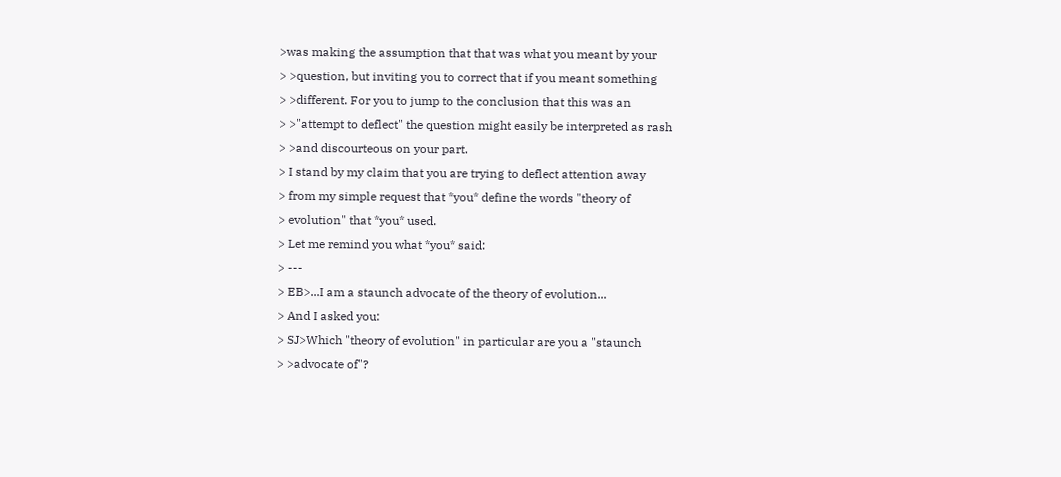>was making the assumption that that was what you meant by your
> >question, but inviting you to correct that if you meant something
> >different. For you to jump to the conclusion that this was an
> >"attempt to deflect" the question might easily be interpreted as rash
> >and discourteous on your part.
> I stand by my claim that you are trying to deflect attention away
> from my simple request that *you* define the words "theory of
> evolution" that *you* used.
> Let me remind you what *you* said:
> ---
> EB>...I am a staunch advocate of the theory of evolution...
> And I asked you:
> SJ>Which "theory of evolution" in particular are you a "staunch
> >advocate of"?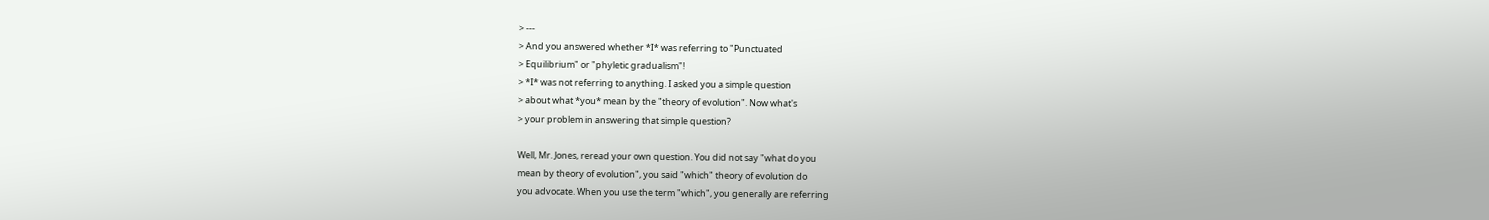> ---
> And you answered whether *I* was referring to "Punctuated
> Equilibrium" or "phyletic gradualism"!
> *I* was not referring to anything. I asked you a simple question
> about what *you* mean by the "theory of evolution". Now what's
> your problem in answering that simple question?

Well, Mr. Jones, reread your own question. You did not say "what do you
mean by theory of evolution", you said "which" theory of evolution do
you advocate. When you use the term "which", you generally are referring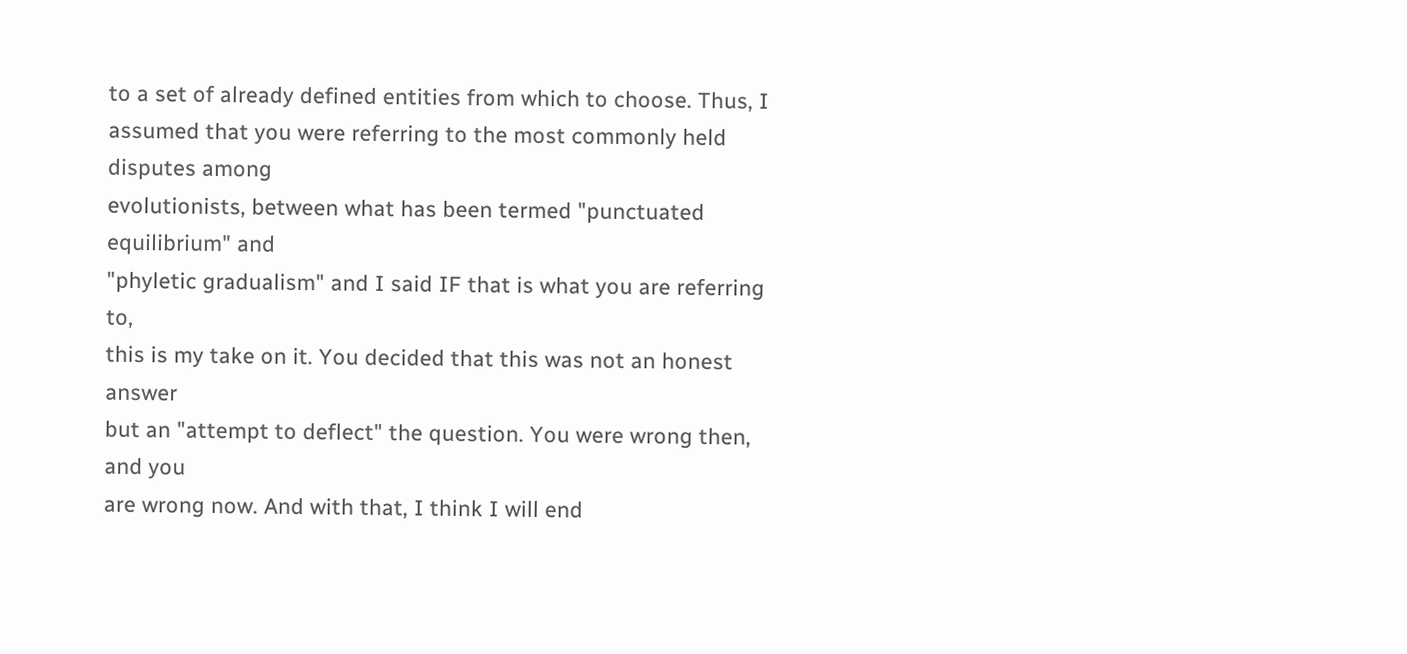to a set of already defined entities from which to choose. Thus, I
assumed that you were referring to the most commonly held disputes among
evolutionists, between what has been termed "punctuated equilibrium" and
"phyletic gradualism" and I said IF that is what you are referring to,
this is my take on it. You decided that this was not an honest answer
but an "attempt to deflect" the question. You were wrong then, and you
are wrong now. And with that, I think I will end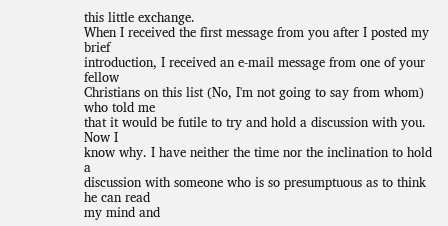this little exchange.
When I received the first message from you after I posted my brief
introduction, I received an e-mail message from one of your fellow
Christians on this list (No, I'm not going to say from whom) who told me
that it would be futile to try and hold a discussion with you. Now I
know why. I have neither the time nor the inclination to hold a
discussion with someone who is so presumptuous as to think he can read
my mind and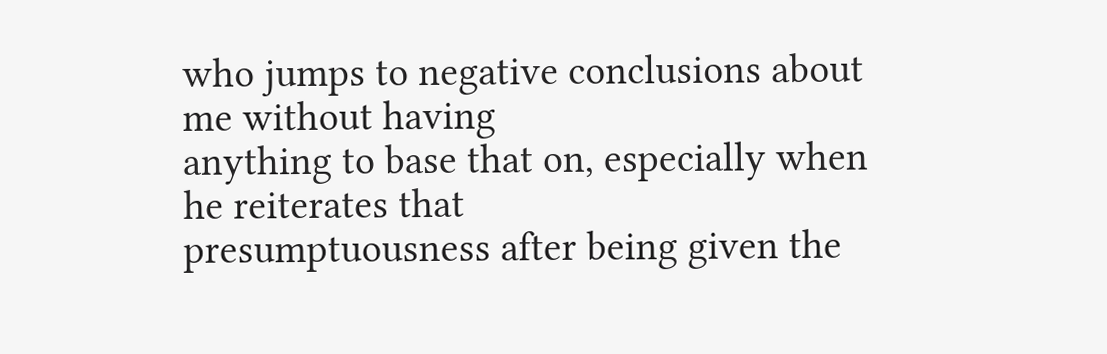who jumps to negative conclusions about me without having
anything to base that on, especially when he reiterates that
presumptuousness after being given the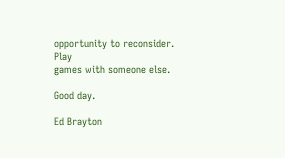opportunity to reconsider. Play
games with someone else.

Good day.

Ed Brayton